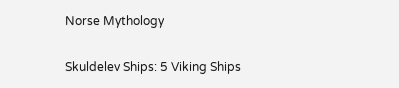Norse Mythology

Skuldelev Ships: 5 Viking Ships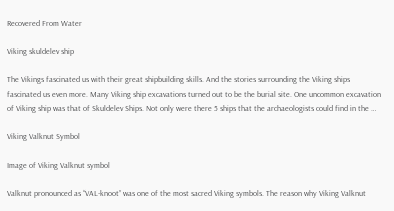Recovered From Water

Viking skuldelev ship

The Vikings fascinated us with their great shipbuilding skills. And the stories surrounding the Viking ships fascinated us even more. Many Viking ship excavations turned out to be the burial site. One uncommon excavation of Viking ship was that of Skuldelev Ships. Not only were there 5 ships that the archaeologists could find in the …

Viking Valknut Symbol

Image of Viking Valknut symbol

Valknut pronounced as “VAL-knoot” was one of the most sacred Viking symbols. The reason why Viking Valknut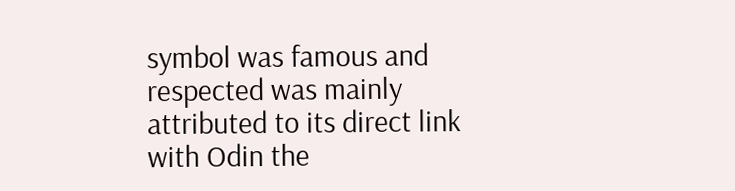symbol was famous and respected was mainly attributed to its direct link with Odin the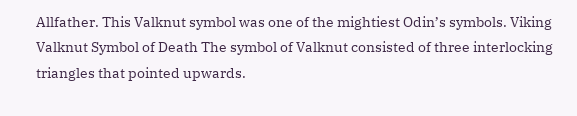Allfather. This Valknut symbol was one of the mightiest Odin’s symbols. Viking Valknut Symbol of Death The symbol of Valknut consisted of three interlocking triangles that pointed upwards.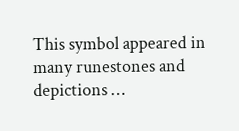This symbol appeared in many runestones and depictions …